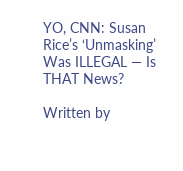YO, CNN: Susan Rice’s ‘Unmasking’ Was ILLEGAL — Is THAT News?

Written by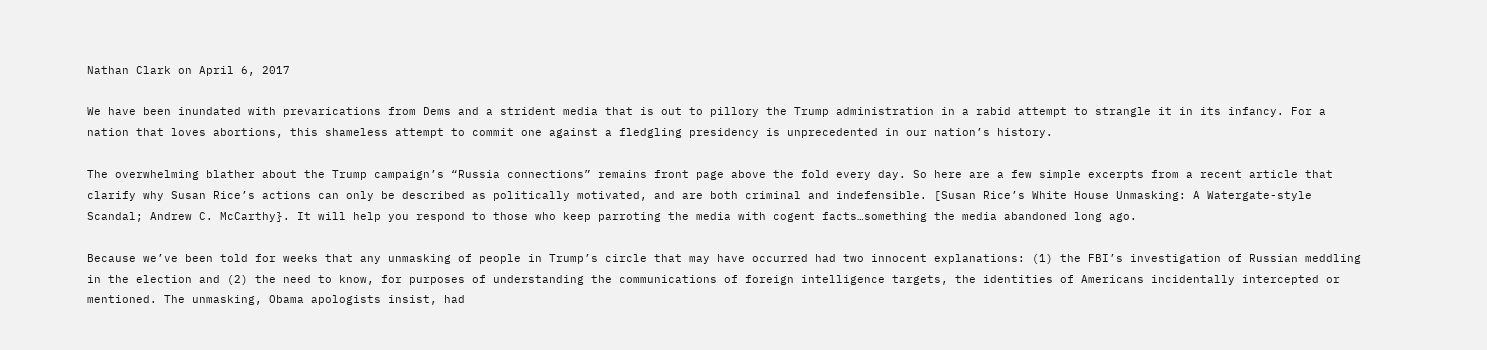Nathan Clark on April 6, 2017

We have been inundated with prevarications from Dems and a strident media that is out to pillory the Trump administration in a rabid attempt to strangle it in its infancy. For a nation that loves abortions, this shameless attempt to commit one against a fledgling presidency is unprecedented in our nation’s history.

The overwhelming blather about the Trump campaign’s “Russia connections” remains front page above the fold every day. So here are a few simple excerpts from a recent article that clarify why Susan Rice’s actions can only be described as politically motivated, and are both criminal and indefensible. [Susan Rice’s White House Unmasking: A Watergate-style Scandal; Andrew C. McCarthy}. It will help you respond to those who keep parroting the media with cogent facts…something the media abandoned long ago.

Because we’ve been told for weeks that any unmasking of people in Trump’s circle that may have occurred had two innocent explanations: (1) the FBI’s investigation of Russian meddling in the election and (2) the need to know, for purposes of understanding the communications of foreign intelligence targets, the identities of Americans incidentally intercepted or mentioned. The unmasking, Obama apologists insist, had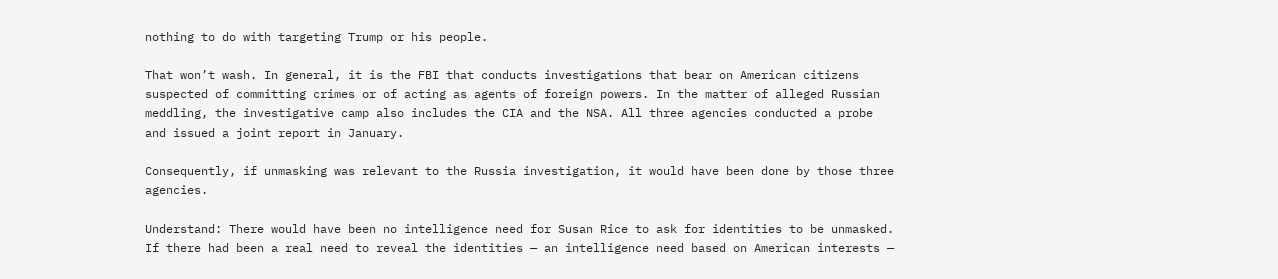nothing to do with targeting Trump or his people.

That won’t wash. In general, it is the FBI that conducts investigations that bear on American citizens suspected of committing crimes or of acting as agents of foreign powers. In the matter of alleged Russian meddling, the investigative camp also includes the CIA and the NSA. All three agencies conducted a probe and issued a joint report in January.

Consequently, if unmasking was relevant to the Russia investigation, it would have been done by those three agencies.

Understand: There would have been no intelligence need for Susan Rice to ask for identities to be unmasked. If there had been a real need to reveal the identities — an intelligence need based on American interests —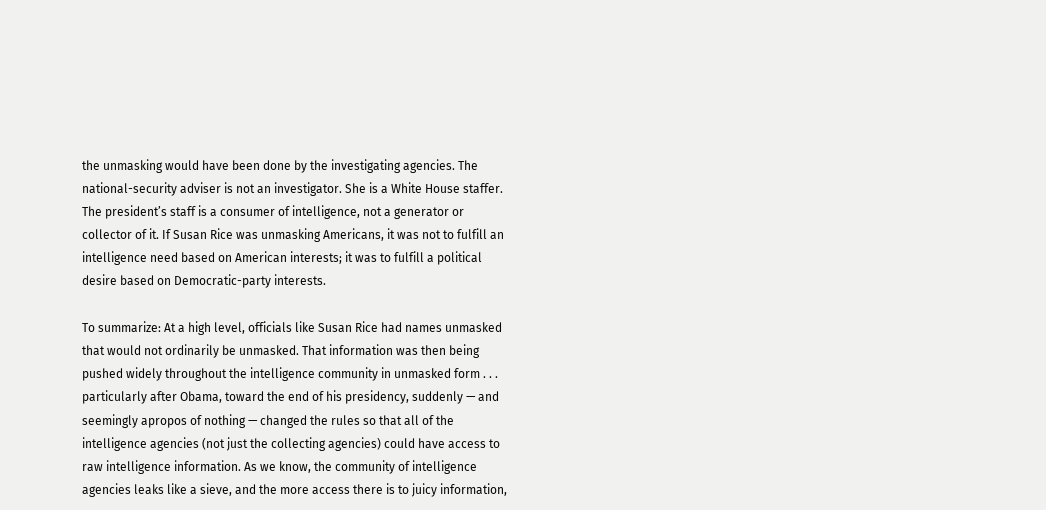the unmasking would have been done by the investigating agencies. The national-security adviser is not an investigator. She is a White House staffer. The president’s staff is a consumer of intelligence, not a generator or collector of it. If Susan Rice was unmasking Americans, it was not to fulfill an intelligence need based on American interests; it was to fulfill a political desire based on Democratic-party interests.

To summarize: At a high level, officials like Susan Rice had names unmasked that would not ordinarily be unmasked. That information was then being pushed widely throughout the intelligence community in unmasked form . . . particularly after Obama, toward the end of his presidency, suddenly — and seemingly apropos of nothing — changed the rules so that all of the intelligence agencies (not just the collecting agencies) could have access to raw intelligence information. As we know, the community of intelligence agencies leaks like a sieve, and the more access there is to juicy information,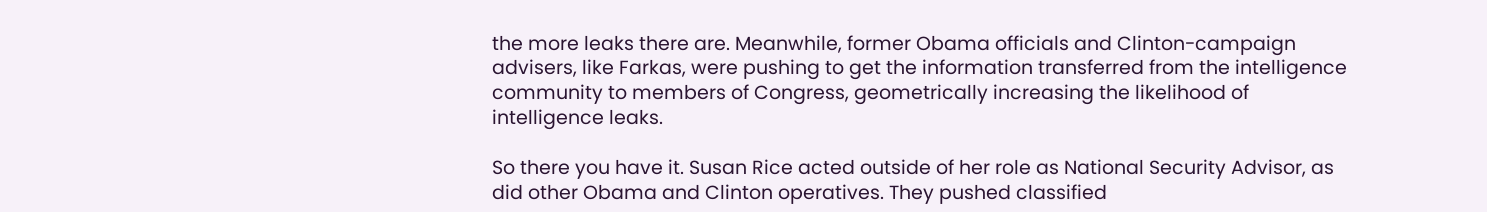the more leaks there are. Meanwhile, former Obama officials and Clinton-campaign advisers, like Farkas, were pushing to get the information transferred from the intelligence community to members of Congress, geometrically increasing the likelihood of intelligence leaks.

So there you have it. Susan Rice acted outside of her role as National Security Advisor, as did other Obama and Clinton operatives. They pushed classified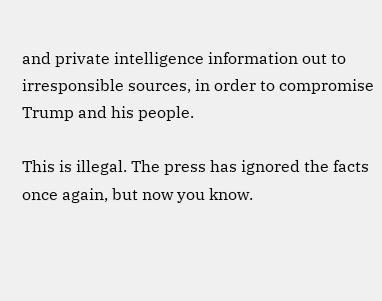and private intelligence information out to irresponsible sources, in order to compromise Trump and his people.

This is illegal. The press has ignored the facts once again, but now you know.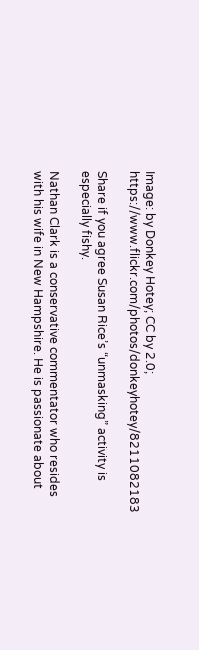Image: by Donkey Hotey; CC by 2.0; https://www.flickr.com/photos/donkeyhotey/8211082183

Share if you agree Susan Rice’s “unmasking” activity is especially fishy.

Nathan Clark is a conservative commentator who resides with his wife in New Hampshire. He is passionate about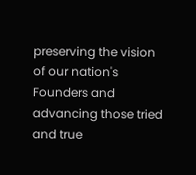preserving the vision of our nation's Founders and advancing those tried and true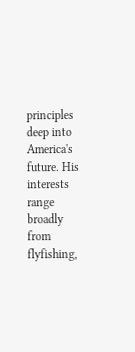principles deep into America's future. His interests range broadly from flyfishing,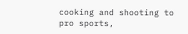cooking and shooting to pro sports,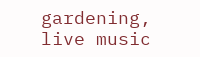gardening, live music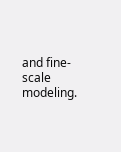and fine-scale modeling.